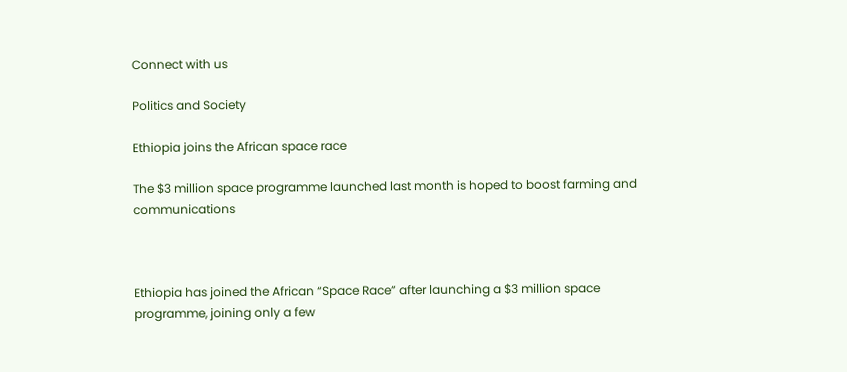Connect with us

Politics and Society

Ethiopia joins the African space race

The $3 million space programme launched last month is hoped to boost farming and communications



Ethiopia has joined the African “Space Race” after launching a $3 million space programme, joining only a few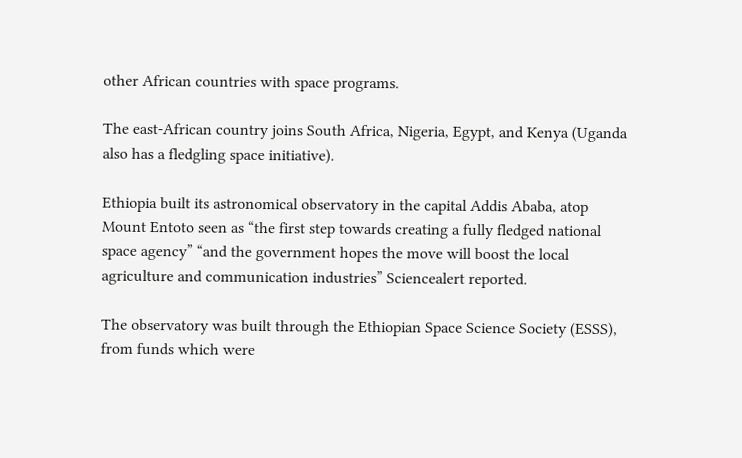other African countries with space programs.

The east-African country joins South Africa, Nigeria, Egypt, and Kenya (Uganda also has a fledgling space initiative).

Ethiopia built its astronomical observatory in the capital Addis Ababa, atop Mount Entoto seen as “the first step towards creating a fully fledged national space agency” “and the government hopes the move will boost the local agriculture and communication industries” Sciencealert reported.

The observatory was built through the Ethiopian Space Science Society (ESSS), from funds which were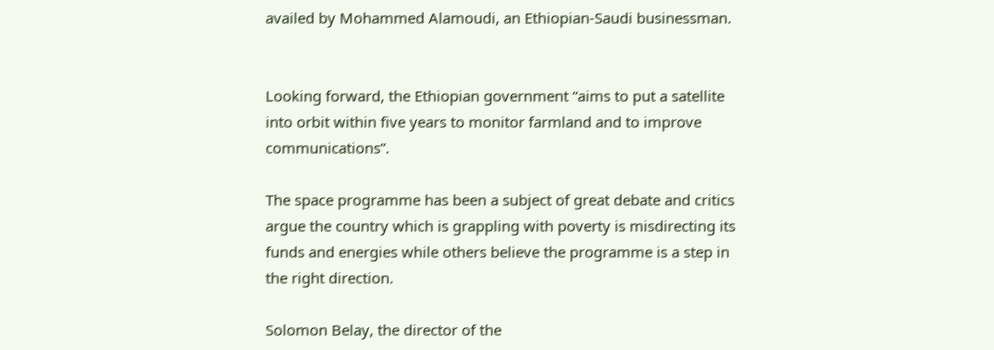availed by Mohammed Alamoudi, an Ethiopian-Saudi businessman.


Looking forward, the Ethiopian government “aims to put a satellite into orbit within five years to monitor farmland and to improve communications”.

The space programme has been a subject of great debate and critics argue the country which is grappling with poverty is misdirecting its funds and energies while others believe the programme is a step in the right direction.

Solomon Belay, the director of the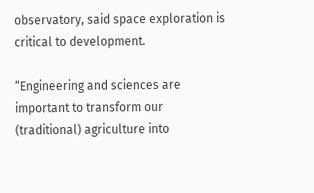observatory, said space exploration is critical to development.

“Engineering and sciences are important to transform our (traditional) agriculture into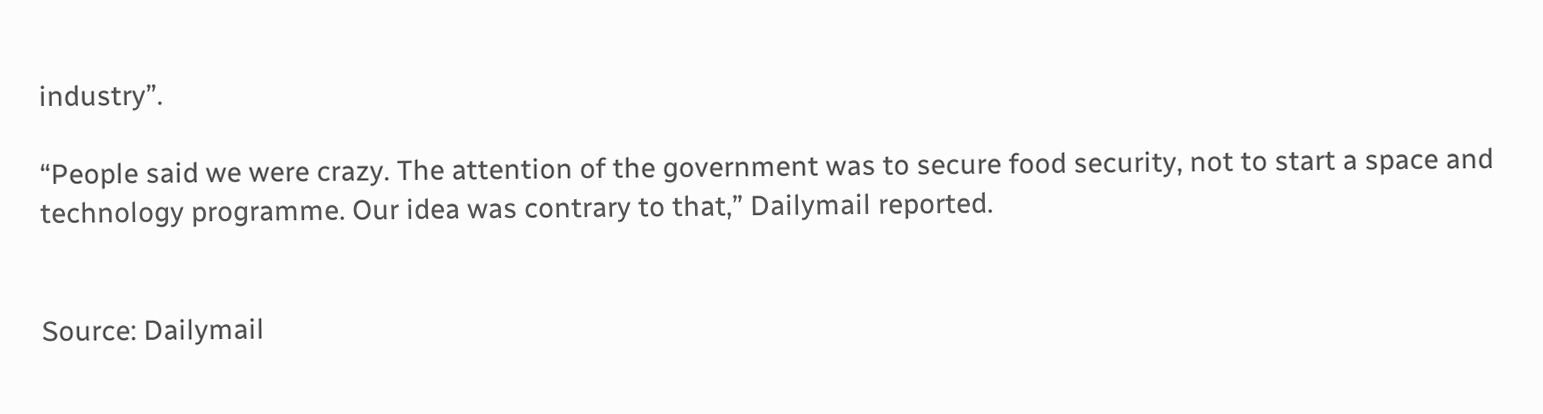industry”.

“People said we were crazy. The attention of the government was to secure food security, not to start a space and technology programme. Our idea was contrary to that,” Dailymail reported.


Source: Dailymail